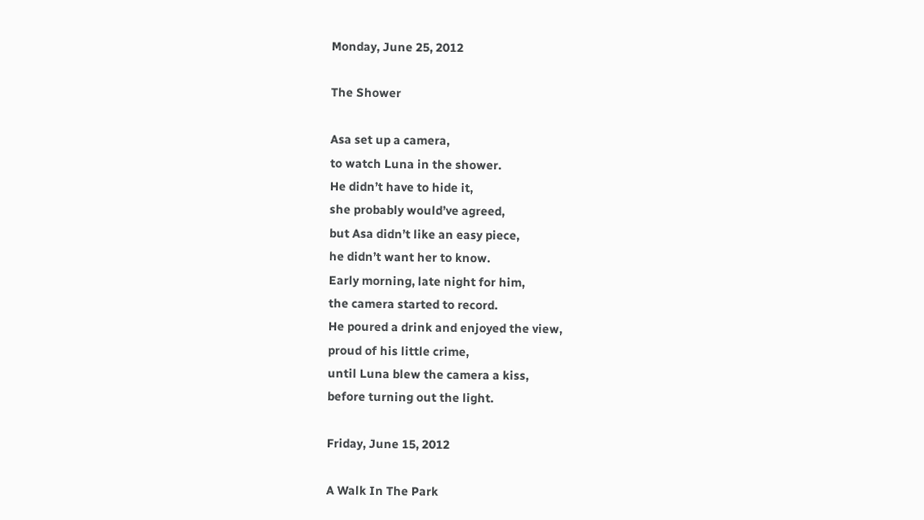Monday, June 25, 2012

The Shower

Asa set up a camera,
to watch Luna in the shower.
He didn’t have to hide it,
she probably would’ve agreed,
but Asa didn’t like an easy piece,
he didn’t want her to know.
Early morning, late night for him,
the camera started to record.
He poured a drink and enjoyed the view,
proud of his little crime,
until Luna blew the camera a kiss,
before turning out the light.

Friday, June 15, 2012

A Walk In The Park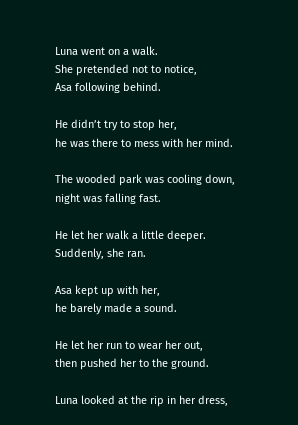Luna went on a walk.
She pretended not to notice,
Asa following behind.

He didn’t try to stop her,
he was there to mess with her mind.

The wooded park was cooling down,
night was falling fast.

He let her walk a little deeper.
Suddenly, she ran.

Asa kept up with her,
he barely made a sound.

He let her run to wear her out,
then pushed her to the ground.

Luna looked at the rip in her dress,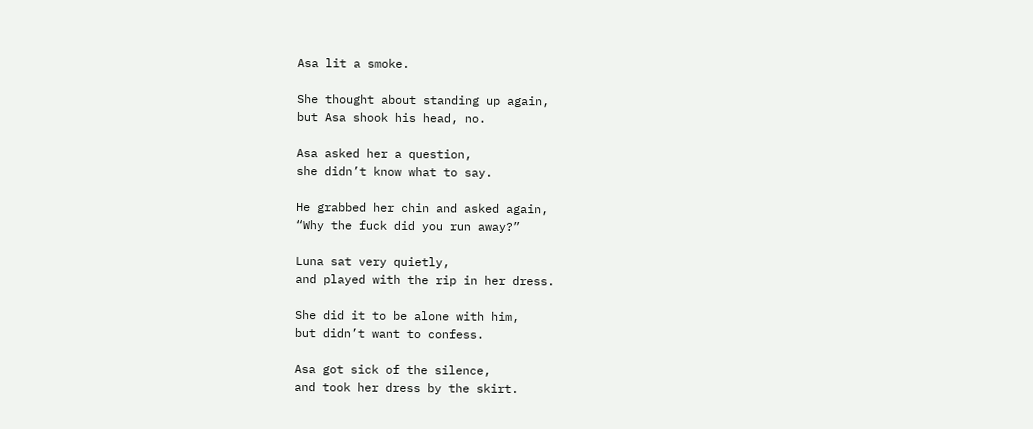Asa lit a smoke.

She thought about standing up again,
but Asa shook his head, no.

Asa asked her a question,
she didn’t know what to say.

He grabbed her chin and asked again,
“Why the fuck did you run away?”

Luna sat very quietly,
and played with the rip in her dress.

She did it to be alone with him,
but didn’t want to confess.

Asa got sick of the silence,
and took her dress by the skirt.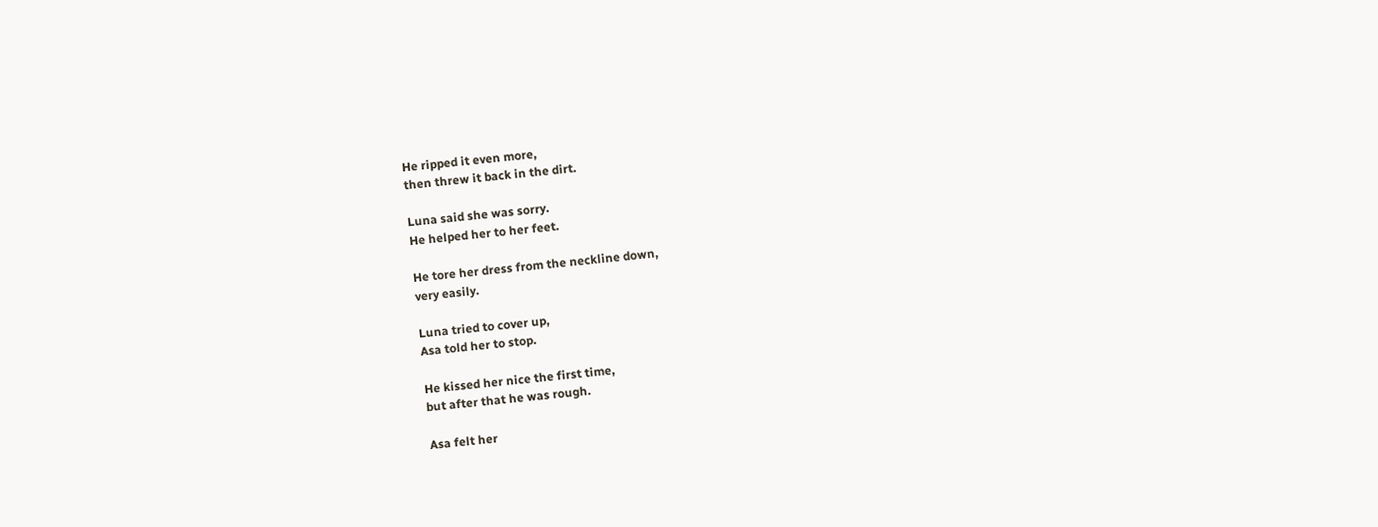He ripped it even more,
then threw it back in the dirt.

Luna said she was sorry.
He helped her to her feet.

He tore her dress from the neckline down,
very easily.

Luna tried to cover up,
Asa told her to stop.

He kissed her nice the first time,
but after that he was rough.

Asa felt her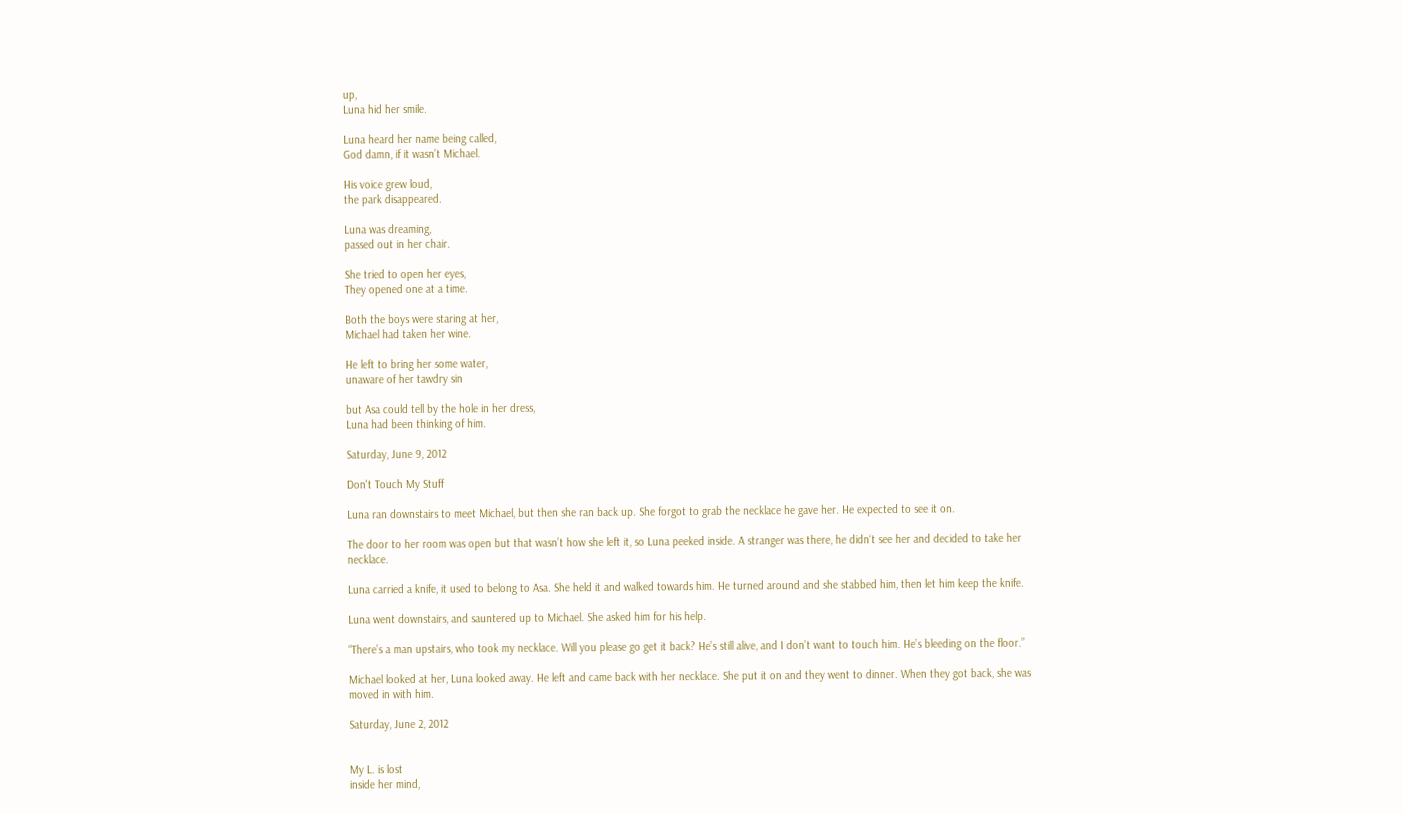up,
Luna hid her smile.

Luna heard her name being called,
God damn, if it wasn’t Michael.

His voice grew loud,
the park disappeared.

Luna was dreaming,
passed out in her chair.

She tried to open her eyes,
They opened one at a time.

Both the boys were staring at her,
Michael had taken her wine.

He left to bring her some water,
unaware of her tawdry sin

but Asa could tell by the hole in her dress,
Luna had been thinking of him.

Saturday, June 9, 2012

Don't Touch My Stuff

Luna ran downstairs to meet Michael, but then she ran back up. She forgot to grab the necklace he gave her. He expected to see it on.

The door to her room was open but that wasn’t how she left it, so Luna peeked inside. A stranger was there, he didn‘t see her and decided to take her necklace.

Luna carried a knife, it used to belong to Asa. She held it and walked towards him. He turned around and she stabbed him, then let him keep the knife.

Luna went downstairs, and sauntered up to Michael. She asked him for his help.

“There’s a man upstairs, who took my necklace. Will you please go get it back? He’s still alive, and I don’t want to touch him. He’s bleeding on the floor.”

Michael looked at her, Luna looked away. He left and came back with her necklace. She put it on and they went to dinner. When they got back, she was moved in with him.

Saturday, June 2, 2012


My L. is lost
inside her mind,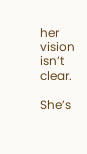her vision isn’t clear.

She’s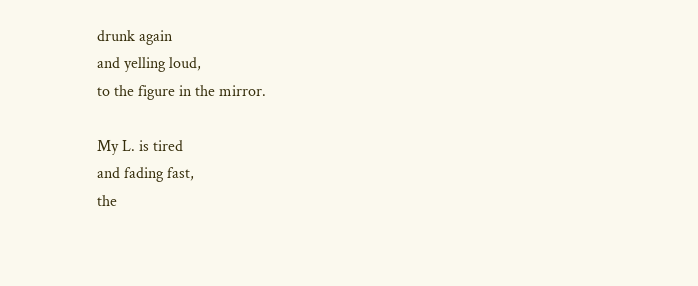drunk again
and yelling loud,
to the figure in the mirror.

My L. is tired
and fading fast,
the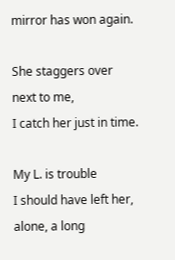mirror has won again.

She staggers over
next to me,
I catch her just in time.

My L. is trouble
I should have left her,
alone, a long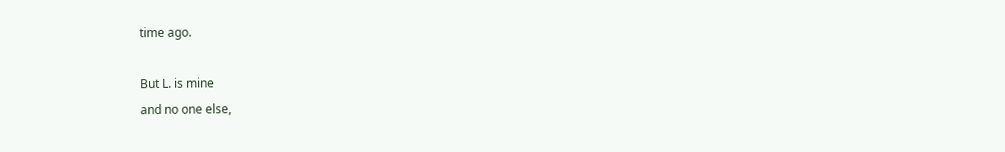time ago.

But L. is mine
and no one else,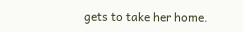gets to take her home.